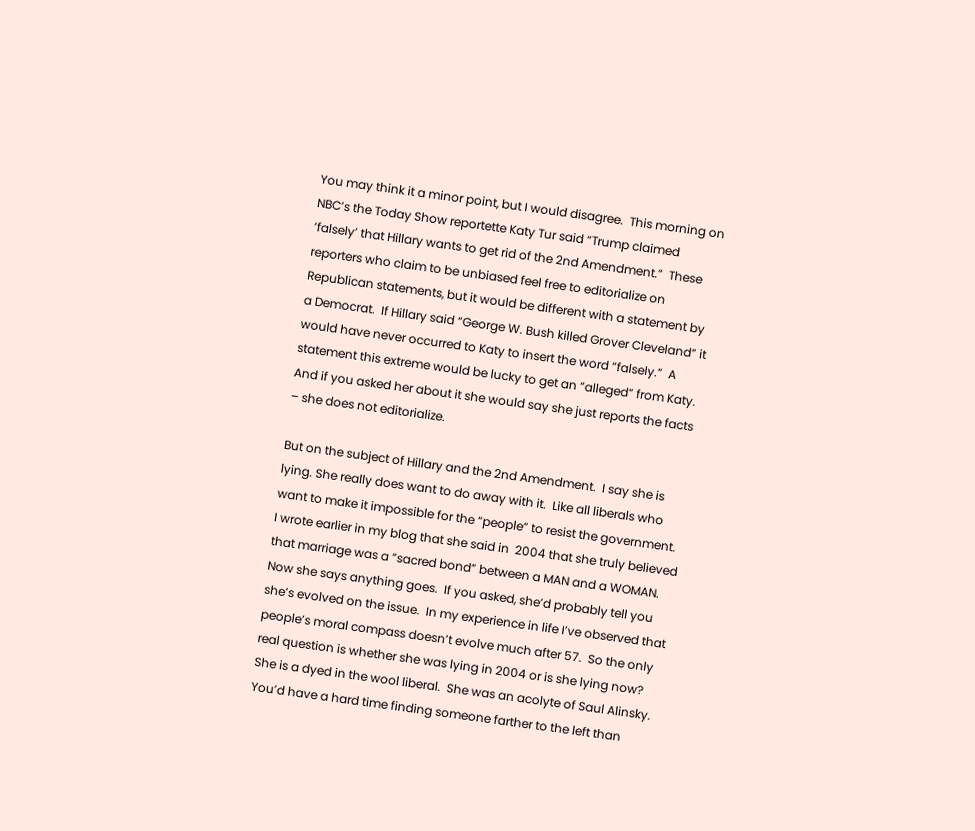You may think it a minor point, but I would disagree.  This morning on NBC’s the Today Show reportette Katy Tur said “Trump claimed ‘falsely’ that Hillary wants to get rid of the 2nd Amendment.”  These reporters who claim to be unbiased feel free to editorialize on Republican statements, but it would be different with a statement by a Democrat.  If Hillary said “George W. Bush killed Grover Cleveland” it would have never occurred to Katy to insert the word “falsely.”  A statement this extreme would be lucky to get an “alleged” from Katy.  And if you asked her about it she would say she just reports the facts – she does not editorialize.

But on the subject of Hillary and the 2nd Amendment.  I say she is lying. She really does want to do away with it.  Like all liberals who want to make it impossible for the “people” to resist the government.  I wrote earlier in my blog that she said in  2004 that she truly believed that marriage was a “sacred bond” between a MAN and a WOMAN.  Now she says anything goes.  If you asked, she’d probably tell you she’s evolved on the issue.  In my experience in life I’ve observed that people’s moral compass doesn’t evolve much after 57.  So the only real question is whether she was lying in 2004 or is she lying now?  She is a dyed in the wool liberal.  She was an acolyte of Saul Alinsky.  You’d have a hard time finding someone farther to the left than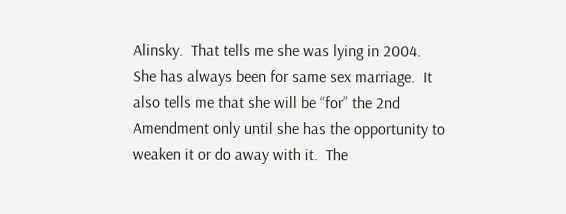Alinsky.  That tells me she was lying in 2004.  She has always been for same sex marriage.  It also tells me that she will be “for” the 2nd Amendment only until she has the opportunity to weaken it or do away with it.  The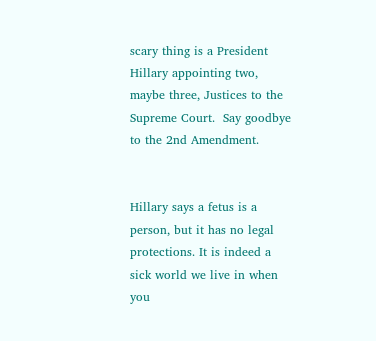scary thing is a President Hillary appointing two, maybe three, Justices to the Supreme Court.  Say goodbye to the 2nd Amendment.


Hillary says a fetus is a person, but it has no legal protections. It is indeed a sick world we live in when you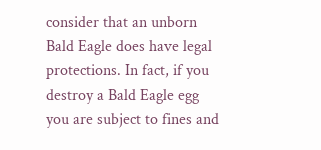consider that an unborn Bald Eagle does have legal protections. In fact, if you destroy a Bald Eagle egg you are subject to fines and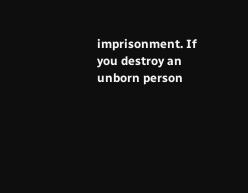imprisonment. If you destroy an unborn person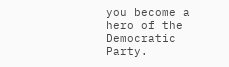you become a hero of the Democratic Party.